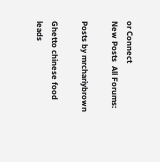or Connect
New Posts  All Forums:

Posts by mrchariybrown

Ghetto chinese food leads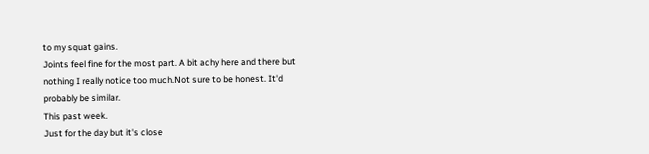to my squat gains.
Joints feel fine for the most part. A bit achy here and there but nothing I really notice too much.Not sure to be honest. It'd probably be similar.
This past week.
Just for the day but it's close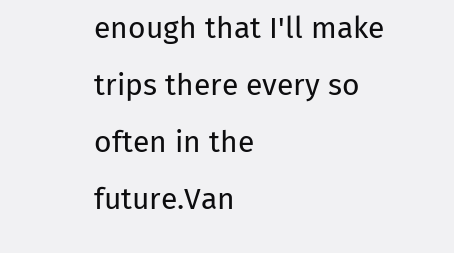enough that I'll make trips there every so often in the future.Van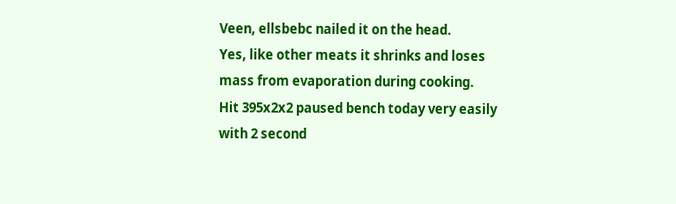Veen, ellsbebc nailed it on the head.
Yes, like other meats it shrinks and loses mass from evaporation during cooking.
Hit 395x2x2 paused bench today very easily with 2 second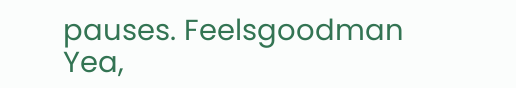pauses. Feelsgoodman
Yea,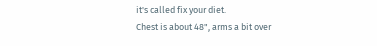it's called fix your diet.
Chest is about 48", arms a bit over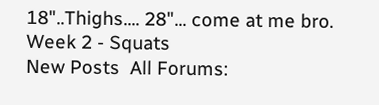18"..Thighs.... 28"... come at me bro.
Week 2 - Squats
New Posts  All Forums: